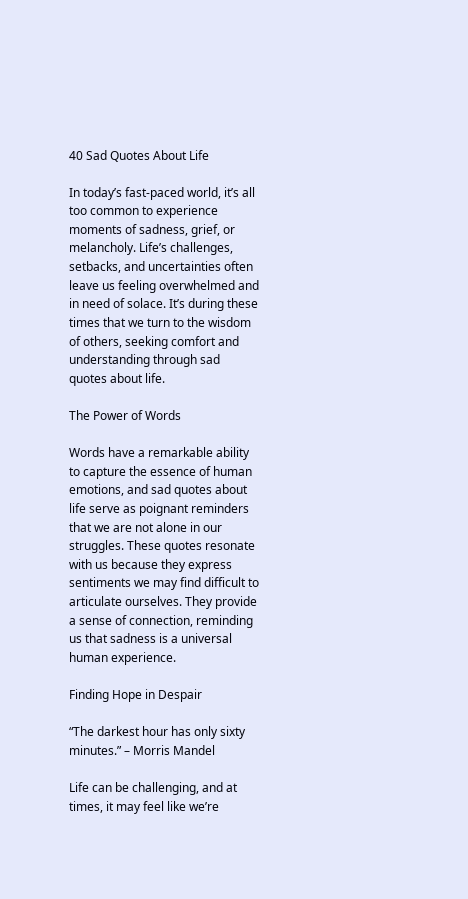40 Sad Quotes About Life

In today’s fast-paced world, it’s all too common to experience moments of sadness, grief, or melancholy. Life’s challenges, setbacks, and uncertainties often leave us feeling overwhelmed and in need of solace. It’s during these times that we turn to the wisdom of others, seeking comfort and understanding through sad quotes about life.

The Power of Words

Words have a remarkable ability to capture the essence of human emotions, and sad quotes about life serve as poignant reminders that we are not alone in our struggles. These quotes resonate with us because they express sentiments we may find difficult to articulate ourselves. They provide a sense of connection, reminding us that sadness is a universal human experience.

Finding Hope in Despair

“The darkest hour has only sixty minutes.” – Morris Mandel

Life can be challenging, and at times, it may feel like we’re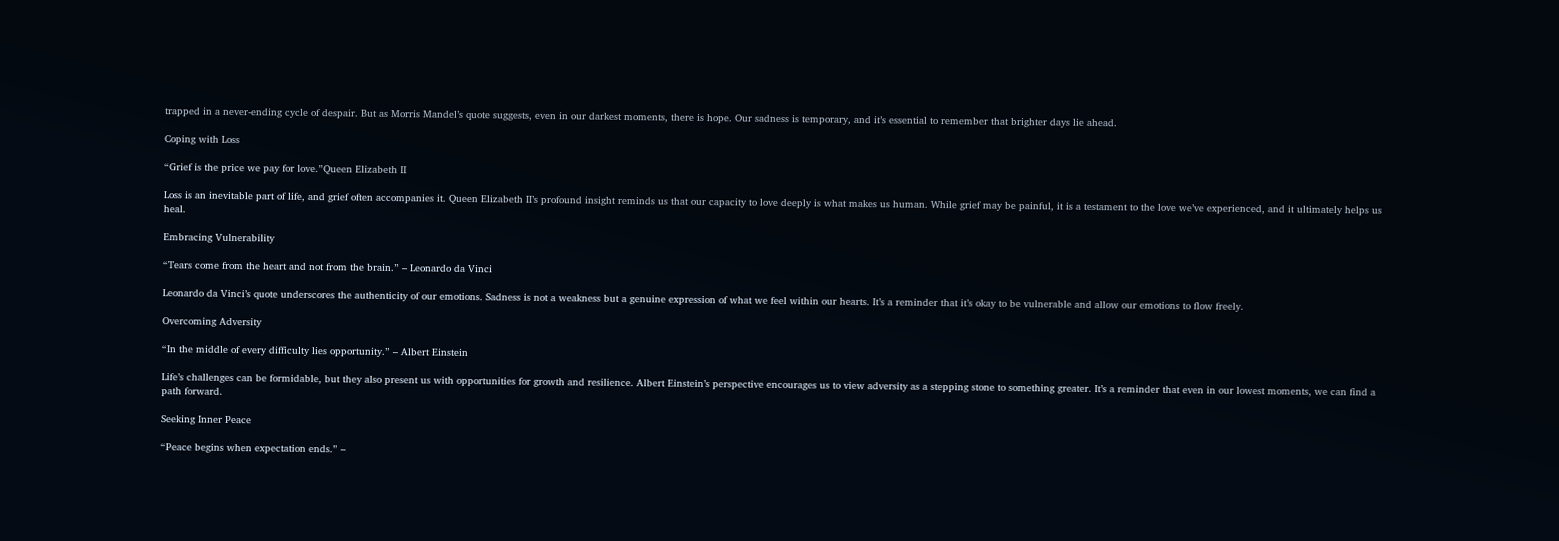trapped in a never-ending cycle of despair. But as Morris Mandel’s quote suggests, even in our darkest moments, there is hope. Our sadness is temporary, and it’s essential to remember that brighter days lie ahead.

Coping with Loss

“Grief is the price we pay for love.”Queen Elizabeth II

Loss is an inevitable part of life, and grief often accompanies it. Queen Elizabeth II’s profound insight reminds us that our capacity to love deeply is what makes us human. While grief may be painful, it is a testament to the love we’ve experienced, and it ultimately helps us heal.

Embracing Vulnerability

“Tears come from the heart and not from the brain.” – Leonardo da Vinci

Leonardo da Vinci’s quote underscores the authenticity of our emotions. Sadness is not a weakness but a genuine expression of what we feel within our hearts. It’s a reminder that it’s okay to be vulnerable and allow our emotions to flow freely.

Overcoming Adversity

“In the middle of every difficulty lies opportunity.” – Albert Einstein

Life’s challenges can be formidable, but they also present us with opportunities for growth and resilience. Albert Einstein’s perspective encourages us to view adversity as a stepping stone to something greater. It’s a reminder that even in our lowest moments, we can find a path forward.

Seeking Inner Peace

“Peace begins when expectation ends.” –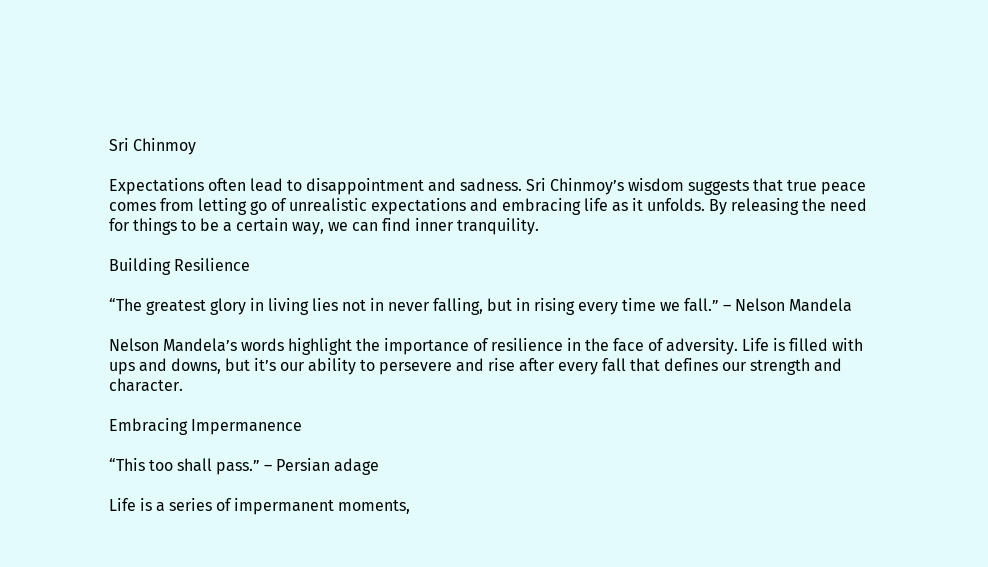Sri Chinmoy

Expectations often lead to disappointment and sadness. Sri Chinmoy’s wisdom suggests that true peace comes from letting go of unrealistic expectations and embracing life as it unfolds. By releasing the need for things to be a certain way, we can find inner tranquility.

Building Resilience

“The greatest glory in living lies not in never falling, but in rising every time we fall.” – Nelson Mandela

Nelson Mandela’s words highlight the importance of resilience in the face of adversity. Life is filled with ups and downs, but it’s our ability to persevere and rise after every fall that defines our strength and character.

Embracing Impermanence

“This too shall pass.” – Persian adage

Life is a series of impermanent moments,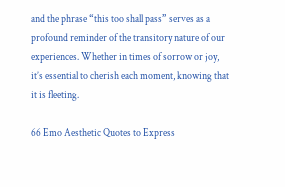and the phrase “this too shall pass” serves as a profound reminder of the transitory nature of our experiences. Whether in times of sorrow or joy, it’s essential to cherish each moment, knowing that it is fleeting.

66 Emo Aesthetic Quotes to Express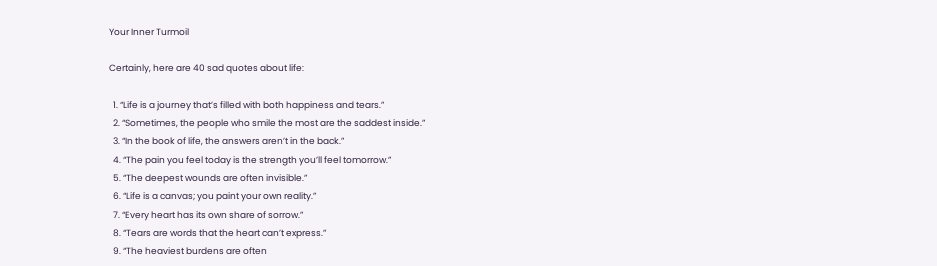Your Inner Turmoil

Certainly, here are 40 sad quotes about life:

  1. “Life is a journey that’s filled with both happiness and tears.”
  2. “Sometimes, the people who smile the most are the saddest inside.”
  3. “In the book of life, the answers aren’t in the back.”
  4. “The pain you feel today is the strength you’ll feel tomorrow.”
  5. “The deepest wounds are often invisible.”
  6. “Life is a canvas; you paint your own reality.”
  7. “Every heart has its own share of sorrow.”
  8. “Tears are words that the heart can’t express.”
  9. “The heaviest burdens are often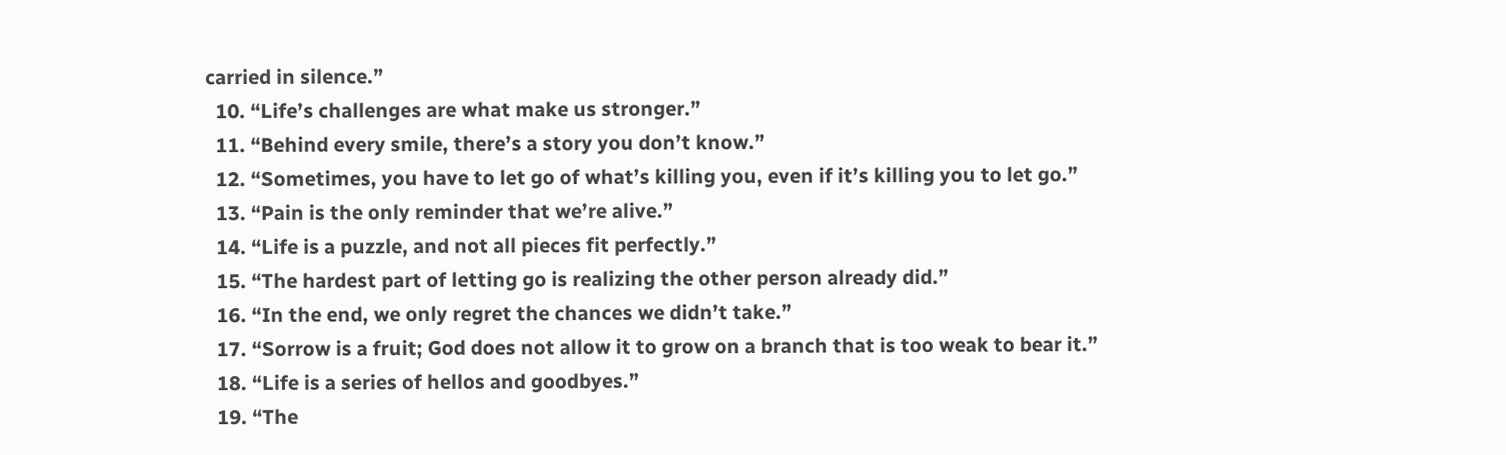carried in silence.”
  10. “Life’s challenges are what make us stronger.”
  11. “Behind every smile, there’s a story you don’t know.”
  12. “Sometimes, you have to let go of what’s killing you, even if it’s killing you to let go.”
  13. “Pain is the only reminder that we’re alive.”
  14. “Life is a puzzle, and not all pieces fit perfectly.”
  15. “The hardest part of letting go is realizing the other person already did.”
  16. “In the end, we only regret the chances we didn’t take.”
  17. “Sorrow is a fruit; God does not allow it to grow on a branch that is too weak to bear it.”
  18. “Life is a series of hellos and goodbyes.”
  19. “The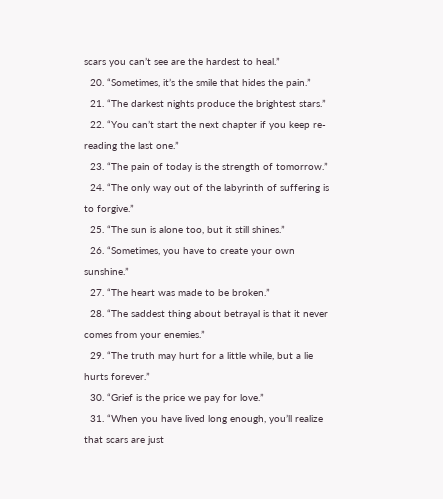scars you can’t see are the hardest to heal.”
  20. “Sometimes, it’s the smile that hides the pain.”
  21. “The darkest nights produce the brightest stars.”
  22. “You can’t start the next chapter if you keep re-reading the last one.”
  23. “The pain of today is the strength of tomorrow.”
  24. “The only way out of the labyrinth of suffering is to forgive.”
  25. “The sun is alone too, but it still shines.”
  26. “Sometimes, you have to create your own sunshine.”
  27. “The heart was made to be broken.”
  28. “The saddest thing about betrayal is that it never comes from your enemies.”
  29. “The truth may hurt for a little while, but a lie hurts forever.”
  30. “Grief is the price we pay for love.”
  31. “When you have lived long enough, you’ll realize that scars are just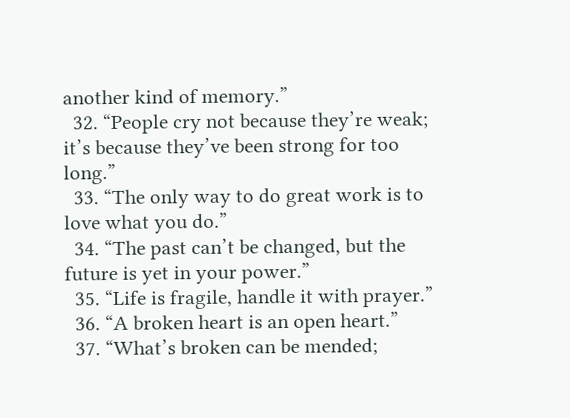another kind of memory.”
  32. “People cry not because they’re weak; it’s because they’ve been strong for too long.”
  33. “The only way to do great work is to love what you do.”
  34. “The past can’t be changed, but the future is yet in your power.”
  35. “Life is fragile, handle it with prayer.”
  36. “A broken heart is an open heart.”
  37. “What’s broken can be mended;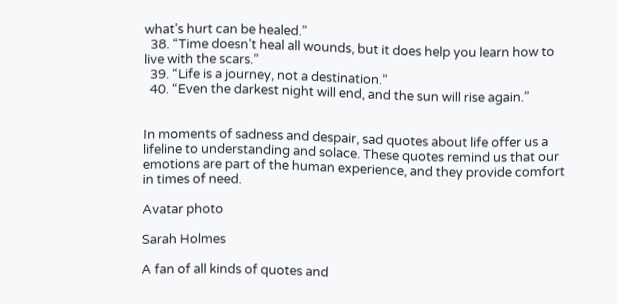what’s hurt can be healed.”
  38. “Time doesn’t heal all wounds, but it does help you learn how to live with the scars.”
  39. “Life is a journey, not a destination.”
  40. “Even the darkest night will end, and the sun will rise again.”


In moments of sadness and despair, sad quotes about life offer us a lifeline to understanding and solace. These quotes remind us that our emotions are part of the human experience, and they provide comfort in times of need.

Avatar photo

Sarah Holmes

A fan of all kinds of quotes and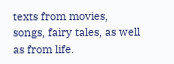texts from movies, songs, fairy tales, as well as from life.